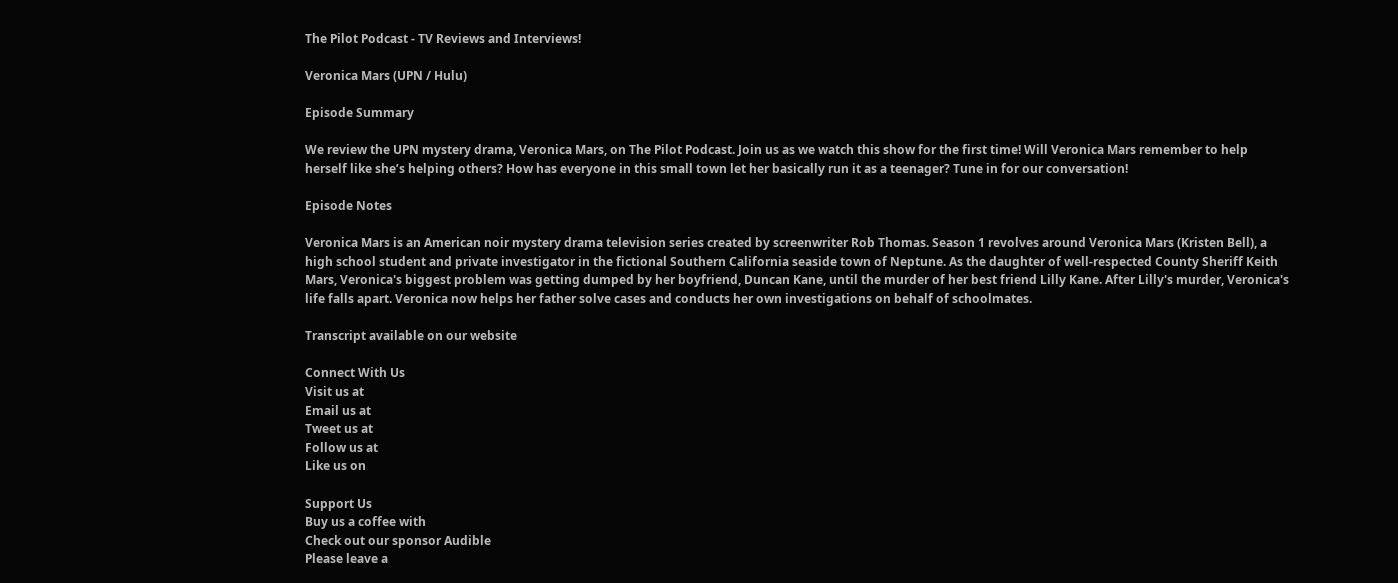The Pilot Podcast - TV Reviews and Interviews!

Veronica Mars (UPN / Hulu)

Episode Summary

We review the UPN mystery drama, Veronica Mars, on The Pilot Podcast. Join us as we watch this show for the first time! Will Veronica Mars remember to help herself like she’s helping others? How has everyone in this small town let her basically run it as a teenager? Tune in for our conversation!

Episode Notes

Veronica Mars is an American noir mystery drama television series created by screenwriter Rob Thomas. Season 1 revolves around Veronica Mars (Kristen Bell), a high school student and private investigator in the fictional Southern California seaside town of Neptune. As the daughter of well-respected County Sheriff Keith Mars, Veronica's biggest problem was getting dumped by her boyfriend, Duncan Kane, until the murder of her best friend Lilly Kane. After Lilly's murder, Veronica's life falls apart. Veronica now helps her father solve cases and conducts her own investigations on behalf of schoolmates.

Transcript available on our website

Connect With Us
Visit us at
Email us at
Tweet us at
Follow us at
Like us on

Support Us
Buy us a coffee with
Check out our sponsor Audible
Please leave a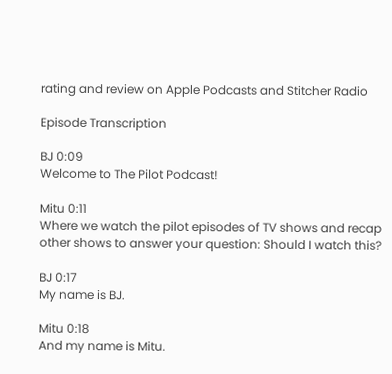rating and review on Apple Podcasts and Stitcher Radio

Episode Transcription

BJ 0:09
Welcome to The Pilot Podcast!

Mitu 0:11
Where we watch the pilot episodes of TV shows and recap other shows to answer your question: Should I watch this?

BJ 0:17
My name is BJ.

Mitu 0:18
And my name is Mitu.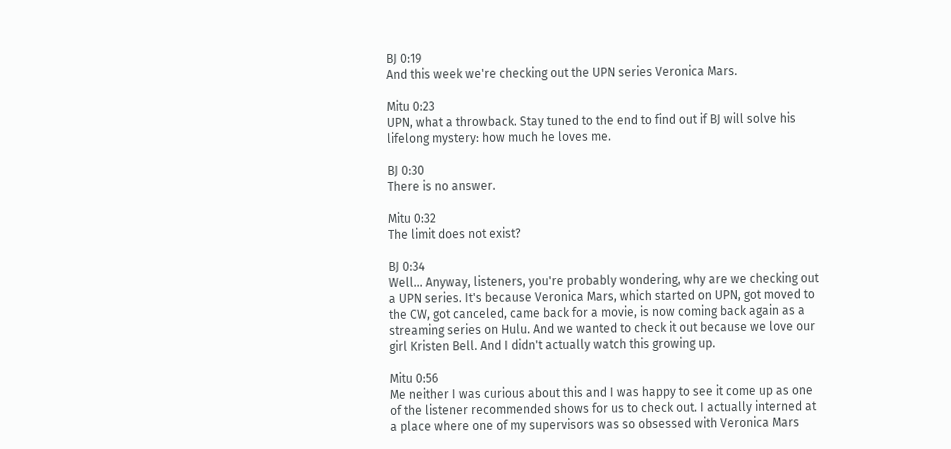BJ 0:19
And this week we're checking out the UPN series Veronica Mars.

Mitu 0:23
UPN, what a throwback. Stay tuned to the end to find out if BJ will solve his lifelong mystery: how much he loves me.

BJ 0:30
There is no answer.

Mitu 0:32
The limit does not exist?

BJ 0:34
Well... Anyway, listeners, you're probably wondering, why are we checking out a UPN series. It's because Veronica Mars, which started on UPN, got moved to the CW, got canceled, came back for a movie, is now coming back again as a streaming series on Hulu. And we wanted to check it out because we love our girl Kristen Bell. And I didn't actually watch this growing up.

Mitu 0:56
Me neither I was curious about this and I was happy to see it come up as one of the listener recommended shows for us to check out. I actually interned at a place where one of my supervisors was so obsessed with Veronica Mars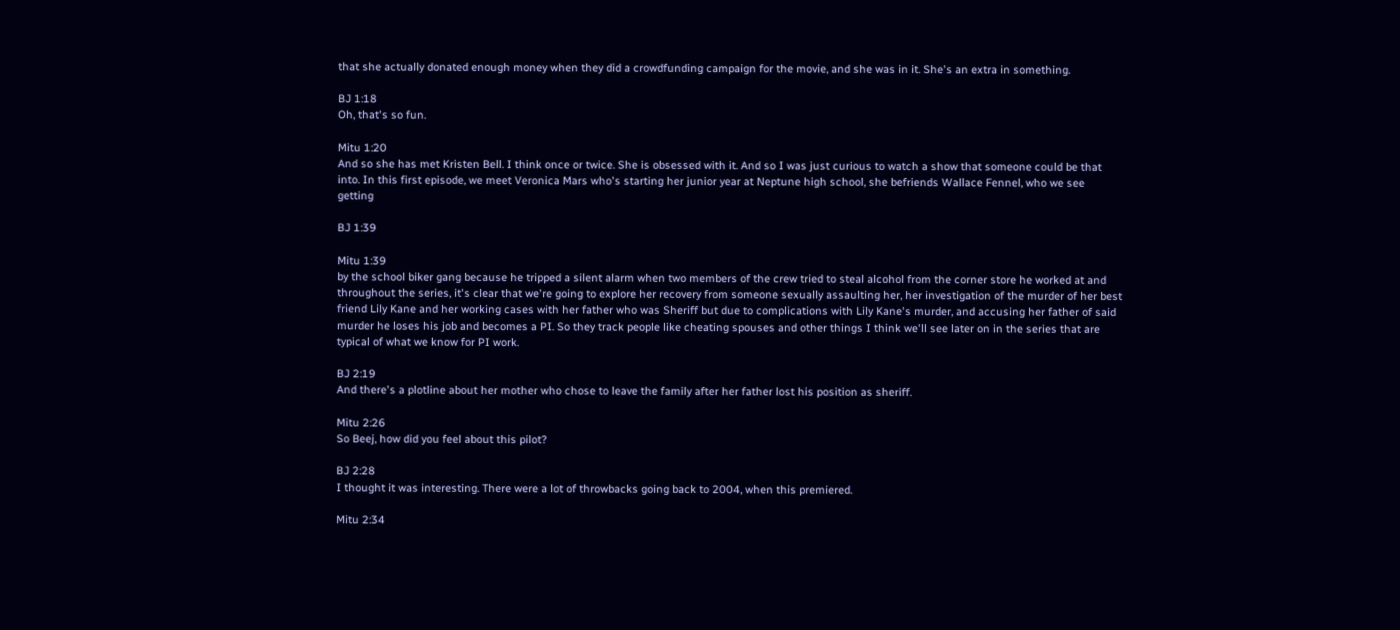that she actually donated enough money when they did a crowdfunding campaign for the movie, and she was in it. She's an extra in something.

BJ 1:18
Oh, that's so fun.

Mitu 1:20
And so she has met Kristen Bell. I think once or twice. She is obsessed with it. And so I was just curious to watch a show that someone could be that into. In this first episode, we meet Veronica Mars who's starting her junior year at Neptune high school, she befriends Wallace Fennel, who we see getting

BJ 1:39

Mitu 1:39
by the school biker gang because he tripped a silent alarm when two members of the crew tried to steal alcohol from the corner store he worked at and throughout the series, it's clear that we're going to explore her recovery from someone sexually assaulting her, her investigation of the murder of her best friend Lily Kane and her working cases with her father who was Sheriff but due to complications with Lily Kane's murder, and accusing her father of said murder he loses his job and becomes a PI. So they track people like cheating spouses and other things I think we'll see later on in the series that are typical of what we know for PI work.

BJ 2:19
And there's a plotline about her mother who chose to leave the family after her father lost his position as sheriff.

Mitu 2:26
So Beej, how did you feel about this pilot?

BJ 2:28
I thought it was interesting. There were a lot of throwbacks going back to 2004, when this premiered.

Mitu 2:34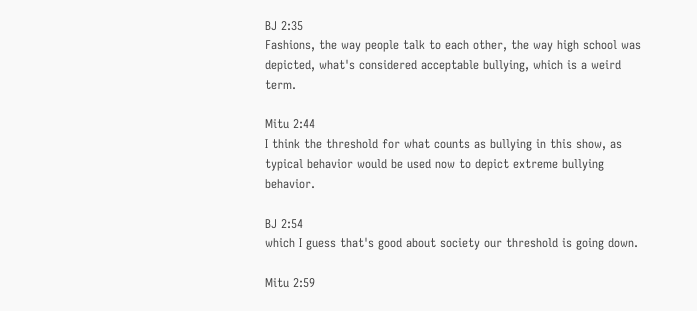BJ 2:35
Fashions, the way people talk to each other, the way high school was depicted, what's considered acceptable bullying, which is a weird term.

Mitu 2:44
I think the threshold for what counts as bullying in this show, as typical behavior would be used now to depict extreme bullying behavior.

BJ 2:54
which I guess that's good about society our threshold is going down.

Mitu 2:59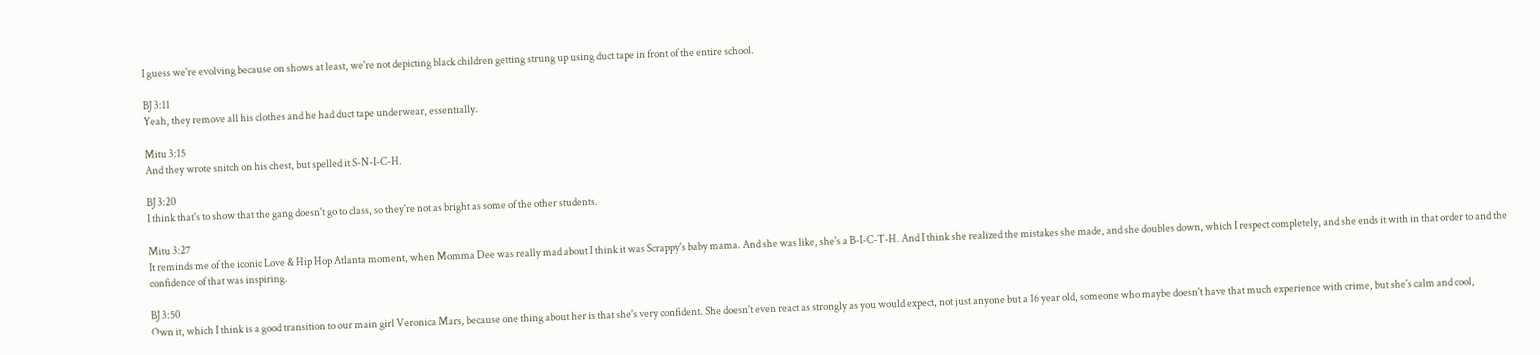I guess we're evolving because on shows at least, we're not depicting black children getting strung up using duct tape in front of the entire school.

BJ 3:11
Yeah, they remove all his clothes and he had duct tape underwear, essentially.

Mitu 3:15
And they wrote snitch on his chest, but spelled it S-N-I-C-H.

BJ 3:20
I think that's to show that the gang doesn't go to class, so they're not as bright as some of the other students.

Mitu 3:27
It reminds me of the iconic Love & Hip Hop Atlanta moment, when Momma Dee was really mad about I think it was Scrappy's baby mama. And she was like, she's a B-I-C-T-H. And I think she realized the mistakes she made, and she doubles down, which I respect completely, and she ends it with in that order to and the confidence of that was inspiring.

BJ 3:50
Own it, which I think is a good transition to our main girl Veronica Mars, because one thing about her is that she's very confident. She doesn't even react as strongly as you would expect, not just anyone but a 16 year old, someone who maybe doesn't have that much experience with crime, but she's calm and cool,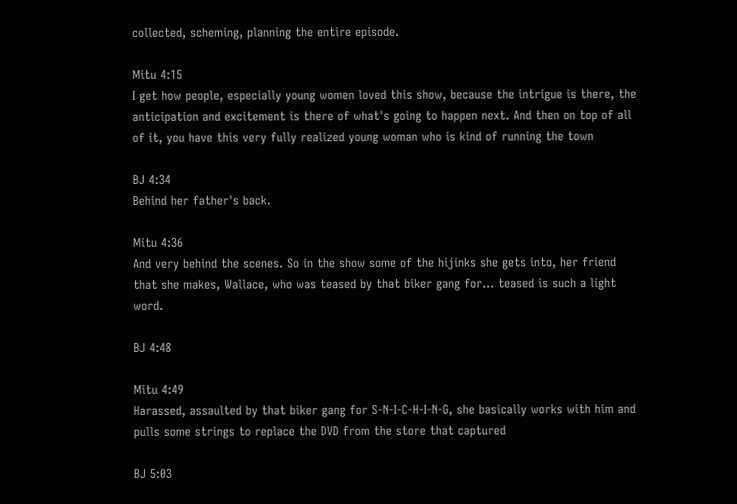collected, scheming, planning the entire episode.

Mitu 4:15
I get how people, especially young women loved this show, because the intrigue is there, the anticipation and excitement is there of what's going to happen next. And then on top of all of it, you have this very fully realized young woman who is kind of running the town

BJ 4:34
Behind her father's back.

Mitu 4:36
And very behind the scenes. So in the show some of the hijinks she gets into, her friend that she makes, Wallace, who was teased by that biker gang for... teased is such a light word.

BJ 4:48

Mitu 4:49
Harassed, assaulted by that biker gang for S-N-I-C-H-I-N-G, she basically works with him and pulls some strings to replace the DVD from the store that captured

BJ 5:03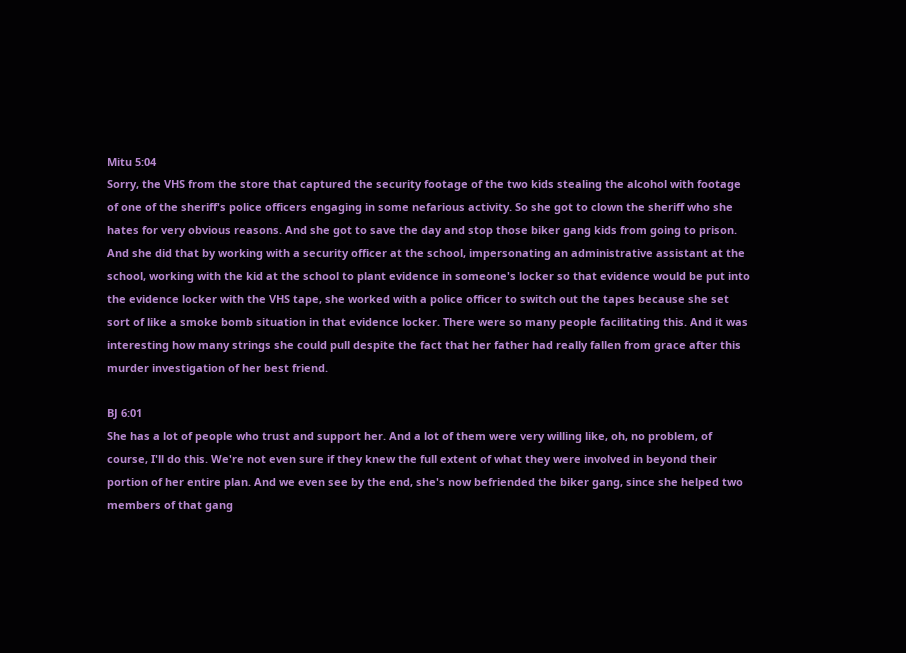Mitu 5:04
Sorry, the VHS from the store that captured the security footage of the two kids stealing the alcohol with footage of one of the sheriff's police officers engaging in some nefarious activity. So she got to clown the sheriff who she hates for very obvious reasons. And she got to save the day and stop those biker gang kids from going to prison. And she did that by working with a security officer at the school, impersonating an administrative assistant at the school, working with the kid at the school to plant evidence in someone's locker so that evidence would be put into the evidence locker with the VHS tape, she worked with a police officer to switch out the tapes because she set sort of like a smoke bomb situation in that evidence locker. There were so many people facilitating this. And it was interesting how many strings she could pull despite the fact that her father had really fallen from grace after this murder investigation of her best friend.

BJ 6:01
She has a lot of people who trust and support her. And a lot of them were very willing like, oh, no problem, of course, I'll do this. We're not even sure if they knew the full extent of what they were involved in beyond their portion of her entire plan. And we even see by the end, she's now befriended the biker gang, since she helped two members of that gang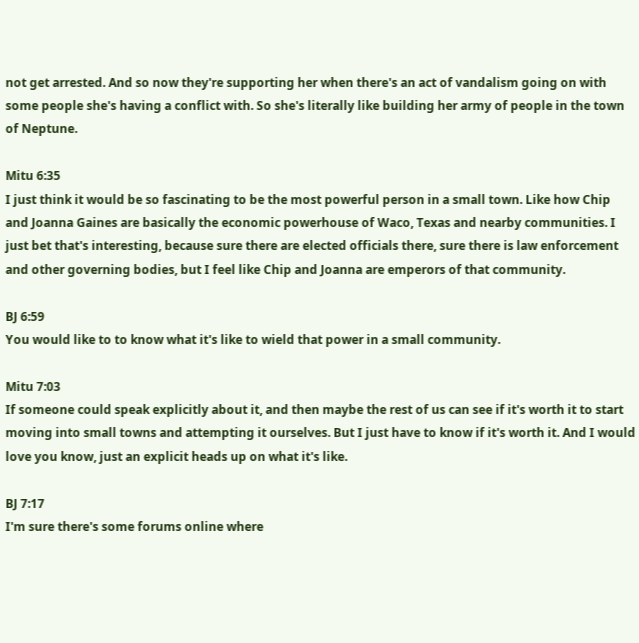not get arrested. And so now they're supporting her when there's an act of vandalism going on with some people she's having a conflict with. So she's literally like building her army of people in the town of Neptune.

Mitu 6:35
I just think it would be so fascinating to be the most powerful person in a small town. Like how Chip and Joanna Gaines are basically the economic powerhouse of Waco, Texas and nearby communities. I just bet that's interesting, because sure there are elected officials there, sure there is law enforcement and other governing bodies, but I feel like Chip and Joanna are emperors of that community.

BJ 6:59
You would like to to know what it's like to wield that power in a small community.

Mitu 7:03
If someone could speak explicitly about it, and then maybe the rest of us can see if it's worth it to start moving into small towns and attempting it ourselves. But I just have to know if it's worth it. And I would love you know, just an explicit heads up on what it's like.

BJ 7:17
I'm sure there's some forums online where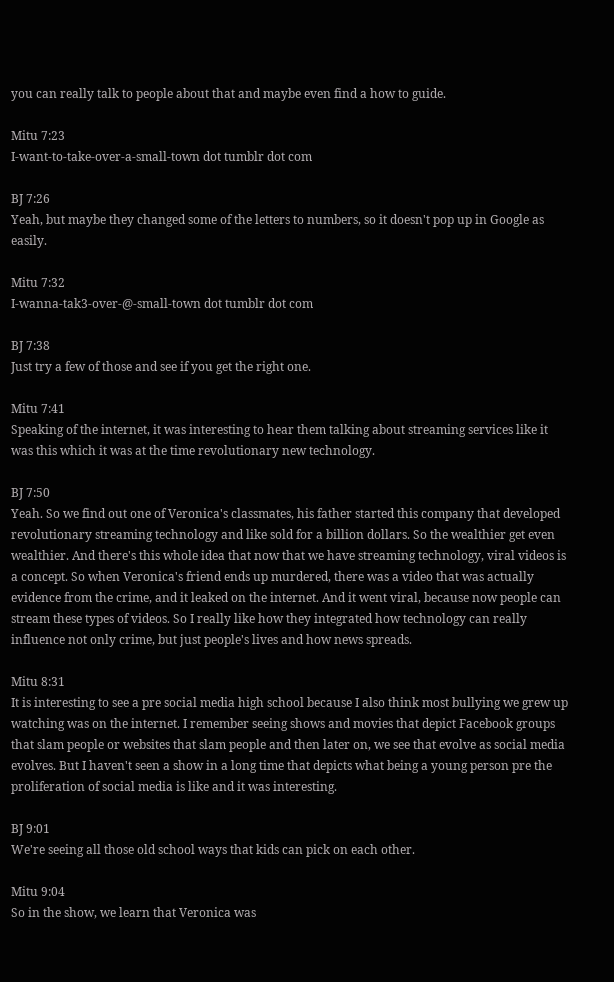you can really talk to people about that and maybe even find a how to guide.

Mitu 7:23
I-want-to-take-over-a-small-town dot tumblr dot com

BJ 7:26
Yeah, but maybe they changed some of the letters to numbers, so it doesn't pop up in Google as easily.

Mitu 7:32
I-wanna-tak3-over-@-small-town dot tumblr dot com

BJ 7:38
Just try a few of those and see if you get the right one.

Mitu 7:41
Speaking of the internet, it was interesting to hear them talking about streaming services like it was this which it was at the time revolutionary new technology.

BJ 7:50
Yeah. So we find out one of Veronica's classmates, his father started this company that developed revolutionary streaming technology and like sold for a billion dollars. So the wealthier get even wealthier. And there's this whole idea that now that we have streaming technology, viral videos is a concept. So when Veronica's friend ends up murdered, there was a video that was actually evidence from the crime, and it leaked on the internet. And it went viral, because now people can stream these types of videos. So I really like how they integrated how technology can really influence not only crime, but just people's lives and how news spreads.

Mitu 8:31
It is interesting to see a pre social media high school because I also think most bullying we grew up watching was on the internet. I remember seeing shows and movies that depict Facebook groups that slam people or websites that slam people and then later on, we see that evolve as social media evolves. But I haven't seen a show in a long time that depicts what being a young person pre the proliferation of social media is like and it was interesting.

BJ 9:01
We're seeing all those old school ways that kids can pick on each other.

Mitu 9:04
So in the show, we learn that Veronica was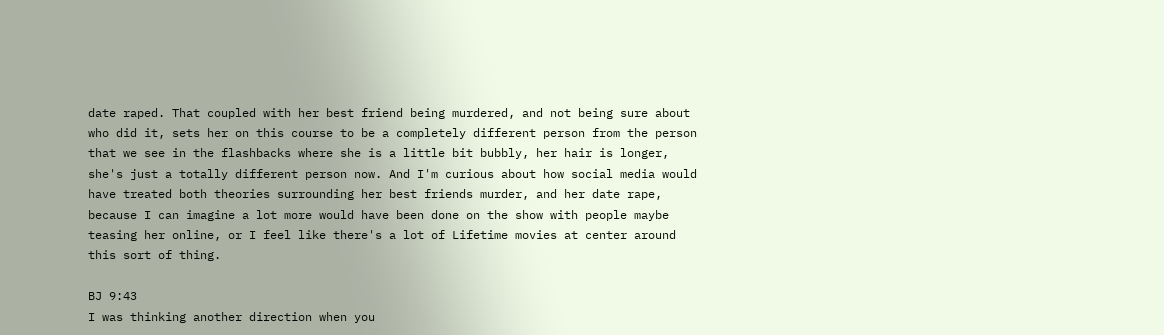date raped. That coupled with her best friend being murdered, and not being sure about who did it, sets her on this course to be a completely different person from the person that we see in the flashbacks where she is a little bit bubbly, her hair is longer, she's just a totally different person now. And I'm curious about how social media would have treated both theories surrounding her best friends murder, and her date rape, because I can imagine a lot more would have been done on the show with people maybe teasing her online, or I feel like there's a lot of Lifetime movies at center around this sort of thing.

BJ 9:43
I was thinking another direction when you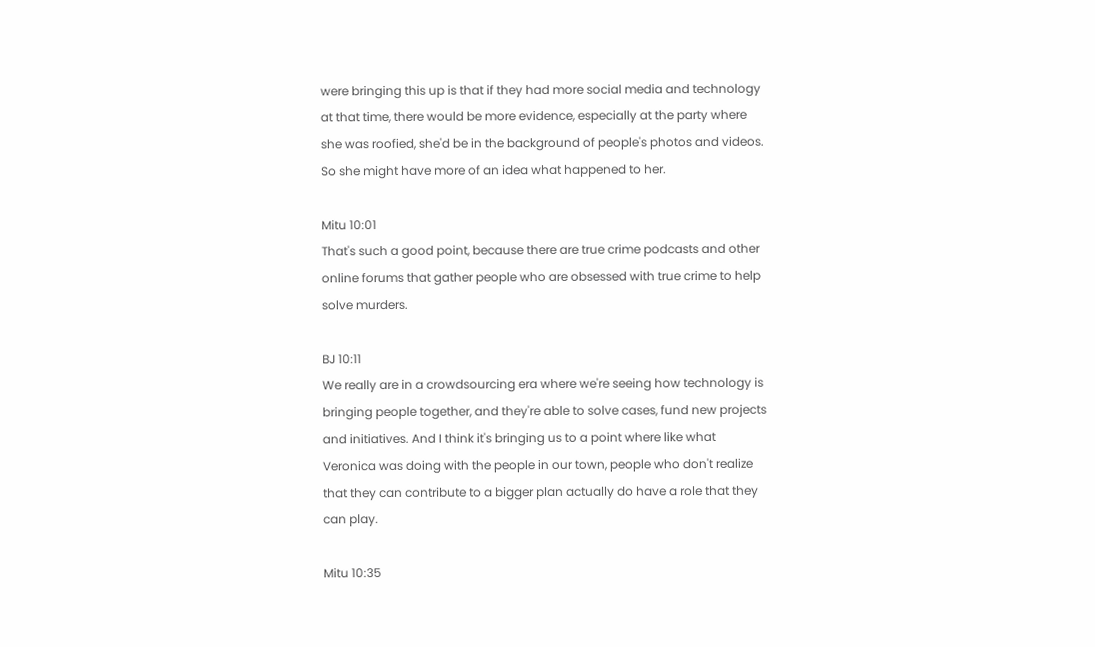were bringing this up is that if they had more social media and technology at that time, there would be more evidence, especially at the party where she was roofied, she'd be in the background of people's photos and videos. So she might have more of an idea what happened to her.

Mitu 10:01
That's such a good point, because there are true crime podcasts and other online forums that gather people who are obsessed with true crime to help solve murders.

BJ 10:11
We really are in a crowdsourcing era where we're seeing how technology is bringing people together, and they're able to solve cases, fund new projects and initiatives. And I think it's bringing us to a point where like what Veronica was doing with the people in our town, people who don't realize that they can contribute to a bigger plan actually do have a role that they can play.

Mitu 10:35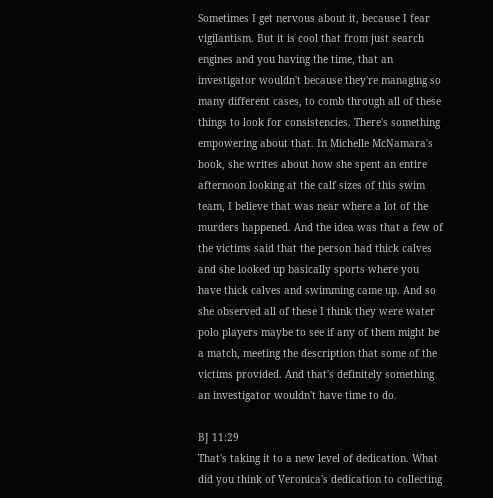Sometimes I get nervous about it, because I fear vigilantism. But it is cool that from just search engines and you having the time, that an investigator wouldn't because they're managing so many different cases, to comb through all of these things to look for consistencies. There's something empowering about that. In Michelle McNamara's book, she writes about how she spent an entire afternoon looking at the calf sizes of this swim team, I believe that was near where a lot of the murders happened. And the idea was that a few of the victims said that the person had thick calves and she looked up basically sports where you have thick calves and swimming came up. And so she observed all of these I think they were water polo players maybe to see if any of them might be a match, meeting the description that some of the victims provided. And that's definitely something an investigator wouldn't have time to do.

BJ 11:29
That's taking it to a new level of dedication. What did you think of Veronica's dedication to collecting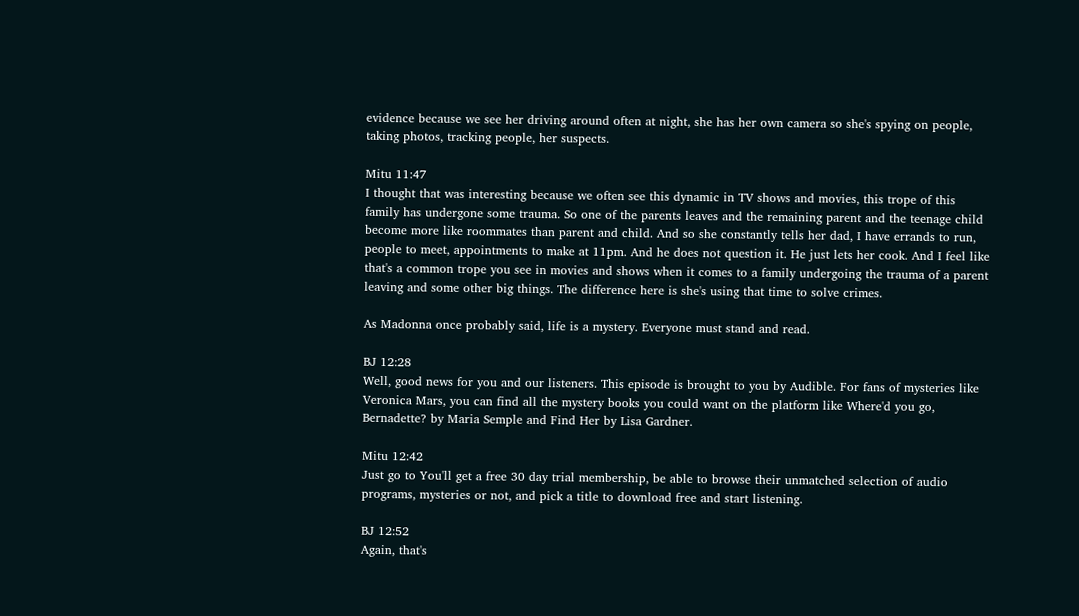evidence because we see her driving around often at night, she has her own camera so she's spying on people, taking photos, tracking people, her suspects.

Mitu 11:47
I thought that was interesting because we often see this dynamic in TV shows and movies, this trope of this family has undergone some trauma. So one of the parents leaves and the remaining parent and the teenage child become more like roommates than parent and child. And so she constantly tells her dad, I have errands to run, people to meet, appointments to make at 11pm. And he does not question it. He just lets her cook. And I feel like that's a common trope you see in movies and shows when it comes to a family undergoing the trauma of a parent leaving and some other big things. The difference here is she's using that time to solve crimes.

As Madonna once probably said, life is a mystery. Everyone must stand and read.

BJ 12:28
Well, good news for you and our listeners. This episode is brought to you by Audible. For fans of mysteries like Veronica Mars, you can find all the mystery books you could want on the platform like Where'd you go, Bernadette? by Maria Semple and Find Her by Lisa Gardner.

Mitu 12:42
Just go to You'll get a free 30 day trial membership, be able to browse their unmatched selection of audio programs, mysteries or not, and pick a title to download free and start listening.

BJ 12:52
Again, that's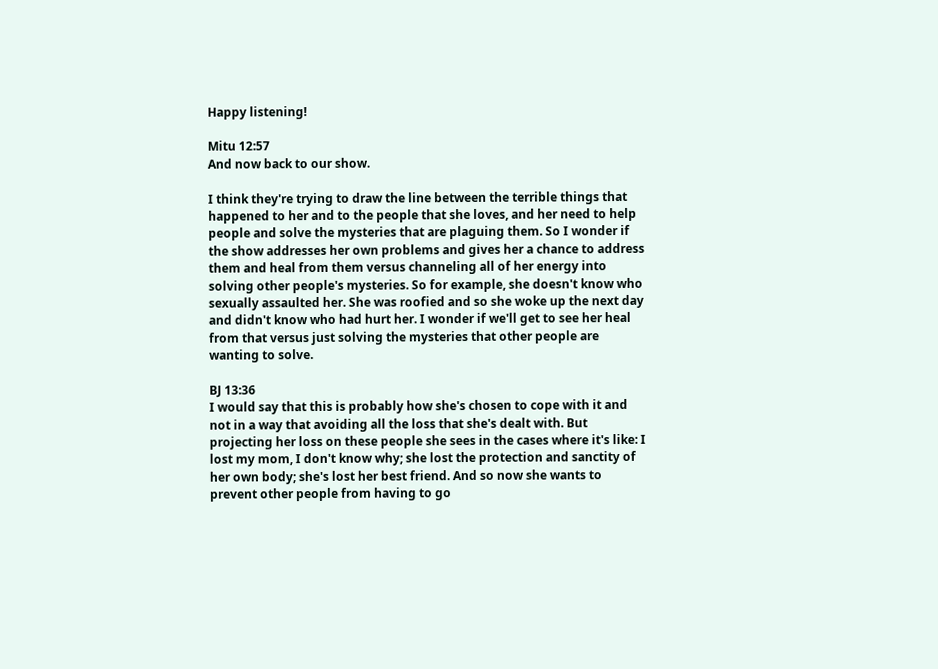Happy listening!

Mitu 12:57
And now back to our show.

I think they're trying to draw the line between the terrible things that happened to her and to the people that she loves, and her need to help people and solve the mysteries that are plaguing them. So I wonder if the show addresses her own problems and gives her a chance to address them and heal from them versus channeling all of her energy into solving other people's mysteries. So for example, she doesn't know who sexually assaulted her. She was roofied and so she woke up the next day and didn't know who had hurt her. I wonder if we'll get to see her heal from that versus just solving the mysteries that other people are wanting to solve.

BJ 13:36
I would say that this is probably how she's chosen to cope with it and not in a way that avoiding all the loss that she's dealt with. But projecting her loss on these people she sees in the cases where it's like: I lost my mom, I don't know why; she lost the protection and sanctity of her own body; she's lost her best friend. And so now she wants to prevent other people from having to go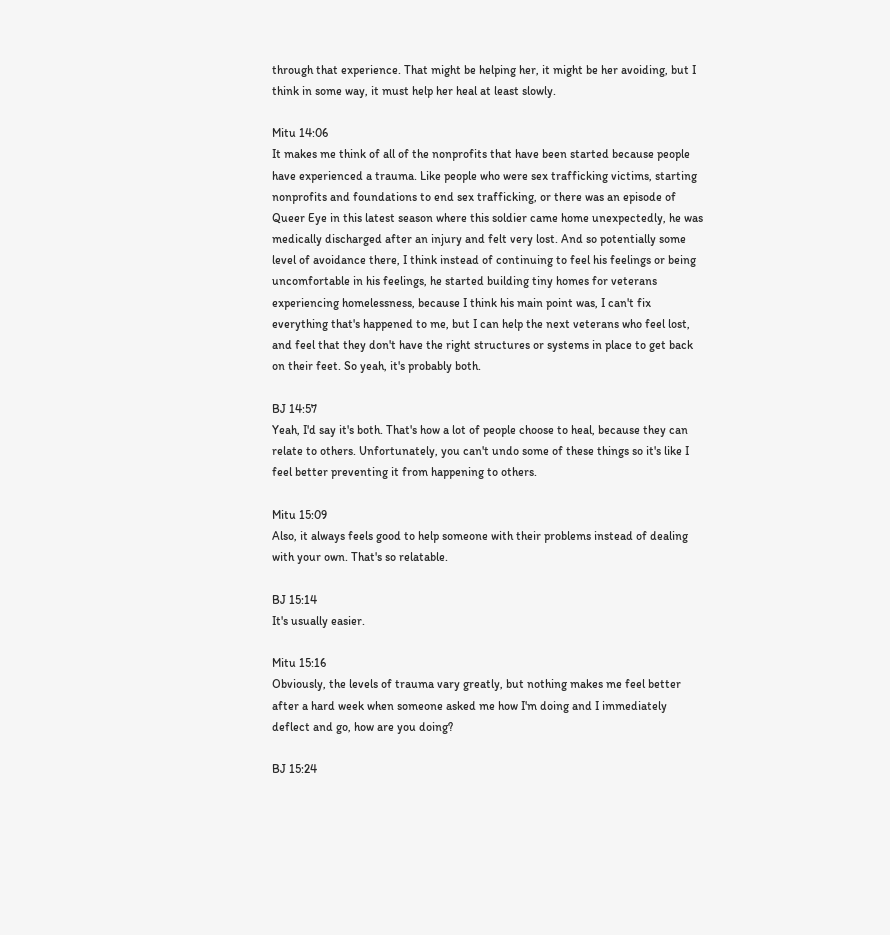through that experience. That might be helping her, it might be her avoiding, but I think in some way, it must help her heal at least slowly.

Mitu 14:06
It makes me think of all of the nonprofits that have been started because people have experienced a trauma. Like people who were sex trafficking victims, starting nonprofits and foundations to end sex trafficking, or there was an episode of Queer Eye in this latest season where this soldier came home unexpectedly, he was medically discharged after an injury and felt very lost. And so potentially some level of avoidance there, I think instead of continuing to feel his feelings or being uncomfortable in his feelings, he started building tiny homes for veterans experiencing homelessness, because I think his main point was, I can't fix everything that's happened to me, but I can help the next veterans who feel lost, and feel that they don't have the right structures or systems in place to get back on their feet. So yeah, it's probably both.

BJ 14:57
Yeah, I'd say it's both. That's how a lot of people choose to heal, because they can relate to others. Unfortunately, you can't undo some of these things so it's like I feel better preventing it from happening to others.

Mitu 15:09
Also, it always feels good to help someone with their problems instead of dealing with your own. That's so relatable.

BJ 15:14
It's usually easier.

Mitu 15:16
Obviously, the levels of trauma vary greatly, but nothing makes me feel better after a hard week when someone asked me how I'm doing and I immediately deflect and go, how are you doing?

BJ 15:24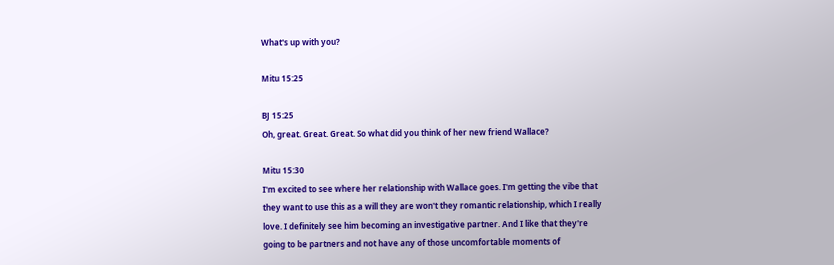What's up with you?

Mitu 15:25

BJ 15:25
Oh, great. Great. Great. So what did you think of her new friend Wallace?

Mitu 15:30
I'm excited to see where her relationship with Wallace goes. I'm getting the vibe that they want to use this as a will they are won't they romantic relationship, which I really love. I definitely see him becoming an investigative partner. And I like that they're going to be partners and not have any of those uncomfortable moments of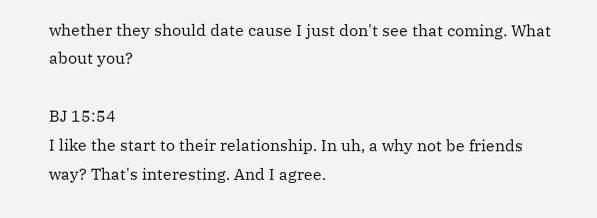whether they should date cause I just don't see that coming. What about you?

BJ 15:54
I like the start to their relationship. In uh, a why not be friends way? That's interesting. And I agree.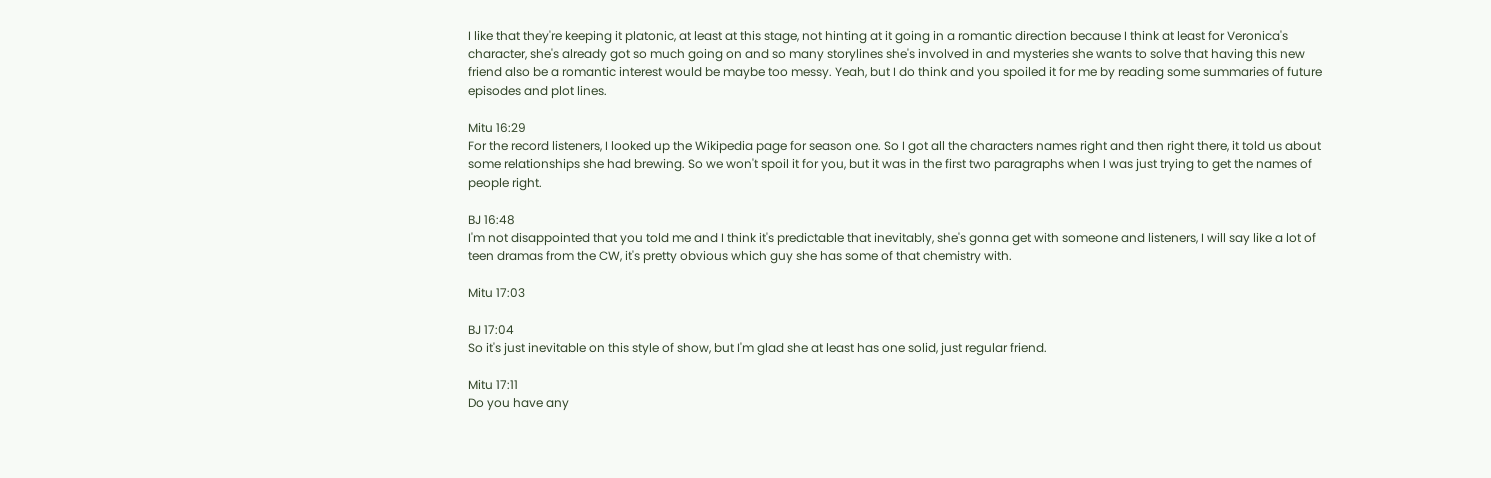I like that they're keeping it platonic, at least at this stage, not hinting at it going in a romantic direction because I think at least for Veronica's character, she's already got so much going on and so many storylines she's involved in and mysteries she wants to solve that having this new friend also be a romantic interest would be maybe too messy. Yeah, but I do think and you spoiled it for me by reading some summaries of future episodes and plot lines.

Mitu 16:29
For the record listeners, I looked up the Wikipedia page for season one. So I got all the characters names right and then right there, it told us about some relationships she had brewing. So we won't spoil it for you, but it was in the first two paragraphs when I was just trying to get the names of people right.

BJ 16:48
I'm not disappointed that you told me and I think it's predictable that inevitably, she's gonna get with someone and listeners, I will say like a lot of teen dramas from the CW, it's pretty obvious which guy she has some of that chemistry with.

Mitu 17:03

BJ 17:04
So it's just inevitable on this style of show, but I'm glad she at least has one solid, just regular friend.

Mitu 17:11
Do you have any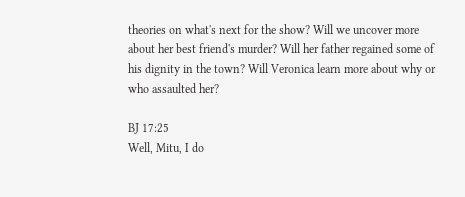theories on what's next for the show? Will we uncover more about her best friend's murder? Will her father regained some of his dignity in the town? Will Veronica learn more about why or who assaulted her?

BJ 17:25
Well, Mitu, I do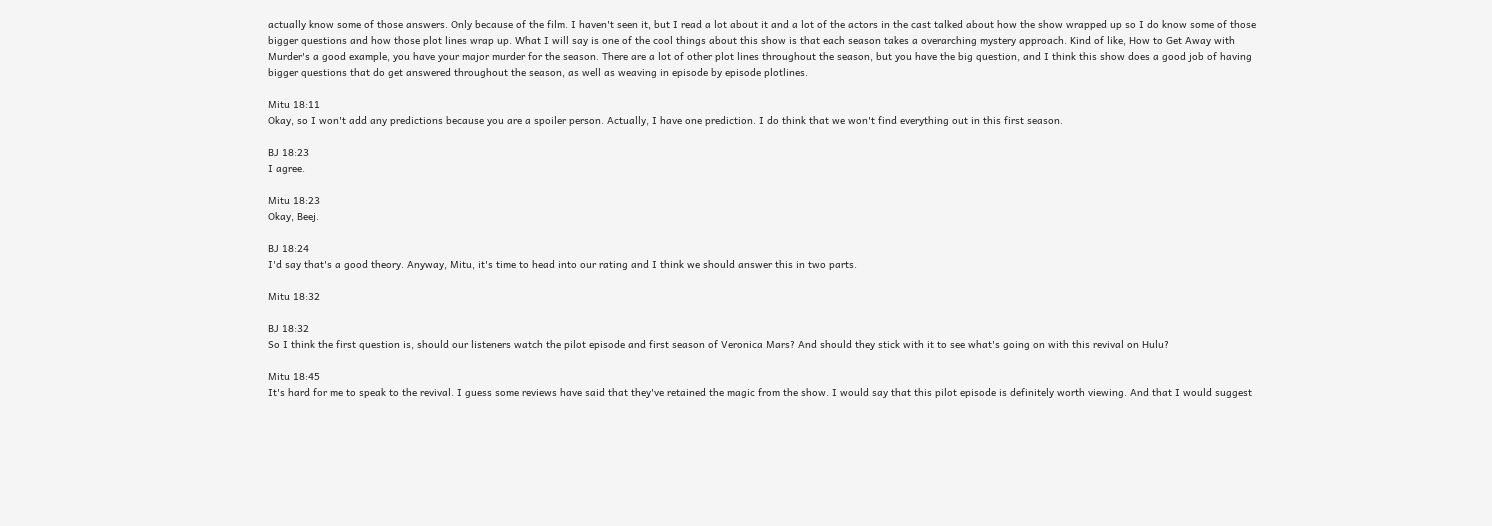actually know some of those answers. Only because of the film. I haven't seen it, but I read a lot about it and a lot of the actors in the cast talked about how the show wrapped up so I do know some of those bigger questions and how those plot lines wrap up. What I will say is one of the cool things about this show is that each season takes a overarching mystery approach. Kind of like, How to Get Away with Murder's a good example, you have your major murder for the season. There are a lot of other plot lines throughout the season, but you have the big question, and I think this show does a good job of having bigger questions that do get answered throughout the season, as well as weaving in episode by episode plotlines.

Mitu 18:11
Okay, so I won't add any predictions because you are a spoiler person. Actually, I have one prediction. I do think that we won't find everything out in this first season.

BJ 18:23
I agree.

Mitu 18:23
Okay, Beej.

BJ 18:24
I'd say that's a good theory. Anyway, Mitu, it's time to head into our rating and I think we should answer this in two parts.

Mitu 18:32

BJ 18:32
So I think the first question is, should our listeners watch the pilot episode and first season of Veronica Mars? And should they stick with it to see what's going on with this revival on Hulu?

Mitu 18:45
It's hard for me to speak to the revival. I guess some reviews have said that they've retained the magic from the show. I would say that this pilot episode is definitely worth viewing. And that I would suggest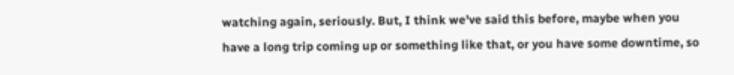watching again, seriously. But, I think we've said this before, maybe when you have a long trip coming up or something like that, or you have some downtime, so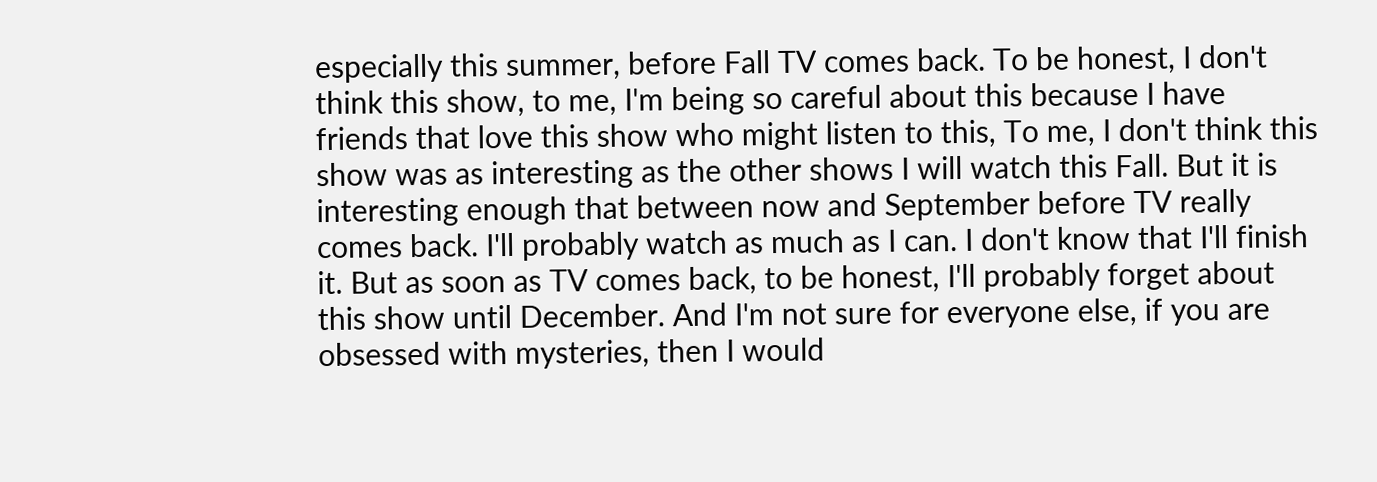especially this summer, before Fall TV comes back. To be honest, I don't think this show, to me, I'm being so careful about this because I have friends that love this show who might listen to this, To me, I don't think this show was as interesting as the other shows I will watch this Fall. But it is interesting enough that between now and September before TV really comes back. I'll probably watch as much as I can. I don't know that I'll finish it. But as soon as TV comes back, to be honest, I'll probably forget about this show until December. And I'm not sure for everyone else, if you are obsessed with mysteries, then I would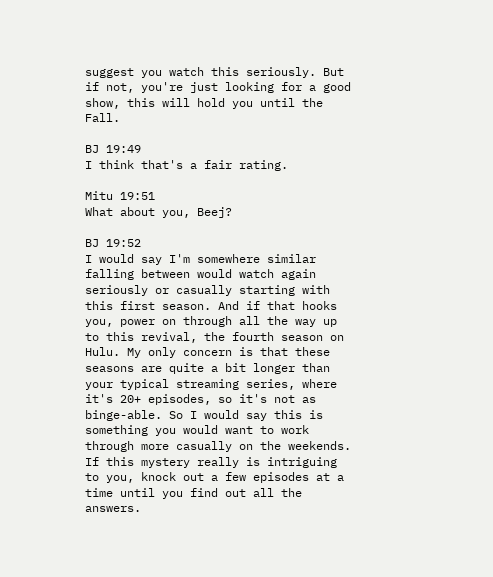suggest you watch this seriously. But if not, you're just looking for a good show, this will hold you until the Fall.

BJ 19:49
I think that's a fair rating.

Mitu 19:51
What about you, Beej?

BJ 19:52
I would say I'm somewhere similar falling between would watch again seriously or casually starting with this first season. And if that hooks you, power on through all the way up to this revival, the fourth season on Hulu. My only concern is that these seasons are quite a bit longer than your typical streaming series, where it's 20+ episodes, so it's not as binge-able. So I would say this is something you would want to work through more casually on the weekends. If this mystery really is intriguing to you, knock out a few episodes at a time until you find out all the answers.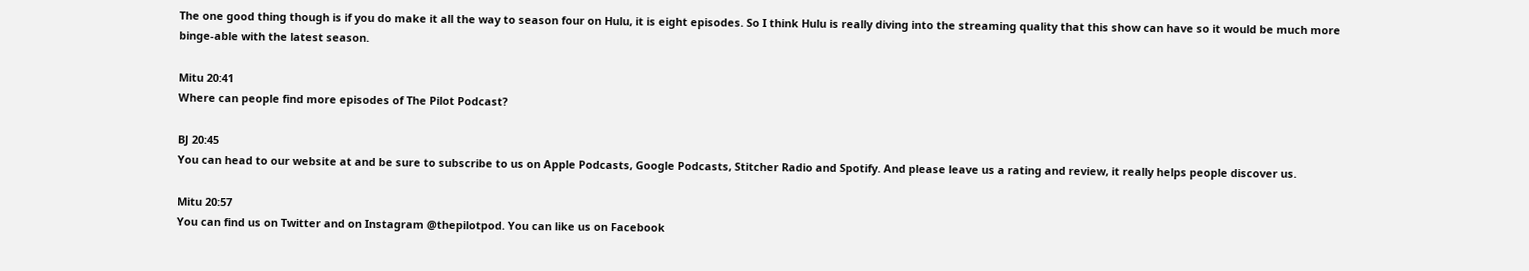The one good thing though is if you do make it all the way to season four on Hulu, it is eight episodes. So I think Hulu is really diving into the streaming quality that this show can have so it would be much more binge-able with the latest season.

Mitu 20:41
Where can people find more episodes of The Pilot Podcast?

BJ 20:45
You can head to our website at and be sure to subscribe to us on Apple Podcasts, Google Podcasts, Stitcher Radio and Spotify. And please leave us a rating and review, it really helps people discover us.

Mitu 20:57
You can find us on Twitter and on Instagram @thepilotpod. You can like us on Facebook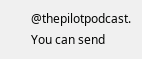@thepilotpodcast. You can send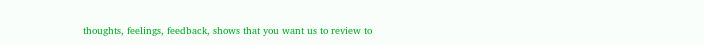thoughts, feelings, feedback, shows that you want us to review to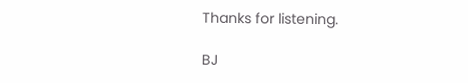Thanks for listening.

BJ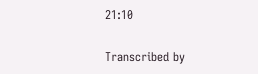21:10

Transcribed by